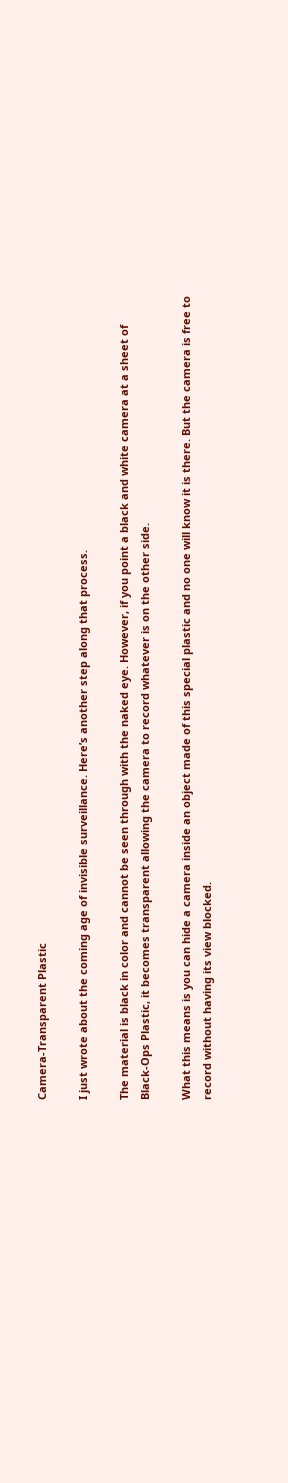Camera-Transparent Plastic

I just wrote about the coming age of invisible surveillance. Here’s another step along that process.

The material is black in color and cannot be seen through with the naked eye. However, if you point a black and white camera at a sheet of Black-Ops Plastic, it becomes transparent allowing the camera to record whatever is on the other side.

What this means is you can hide a camera inside an object made of this special plastic and no one will know it is there. But the camera is free to record without having its view blocked.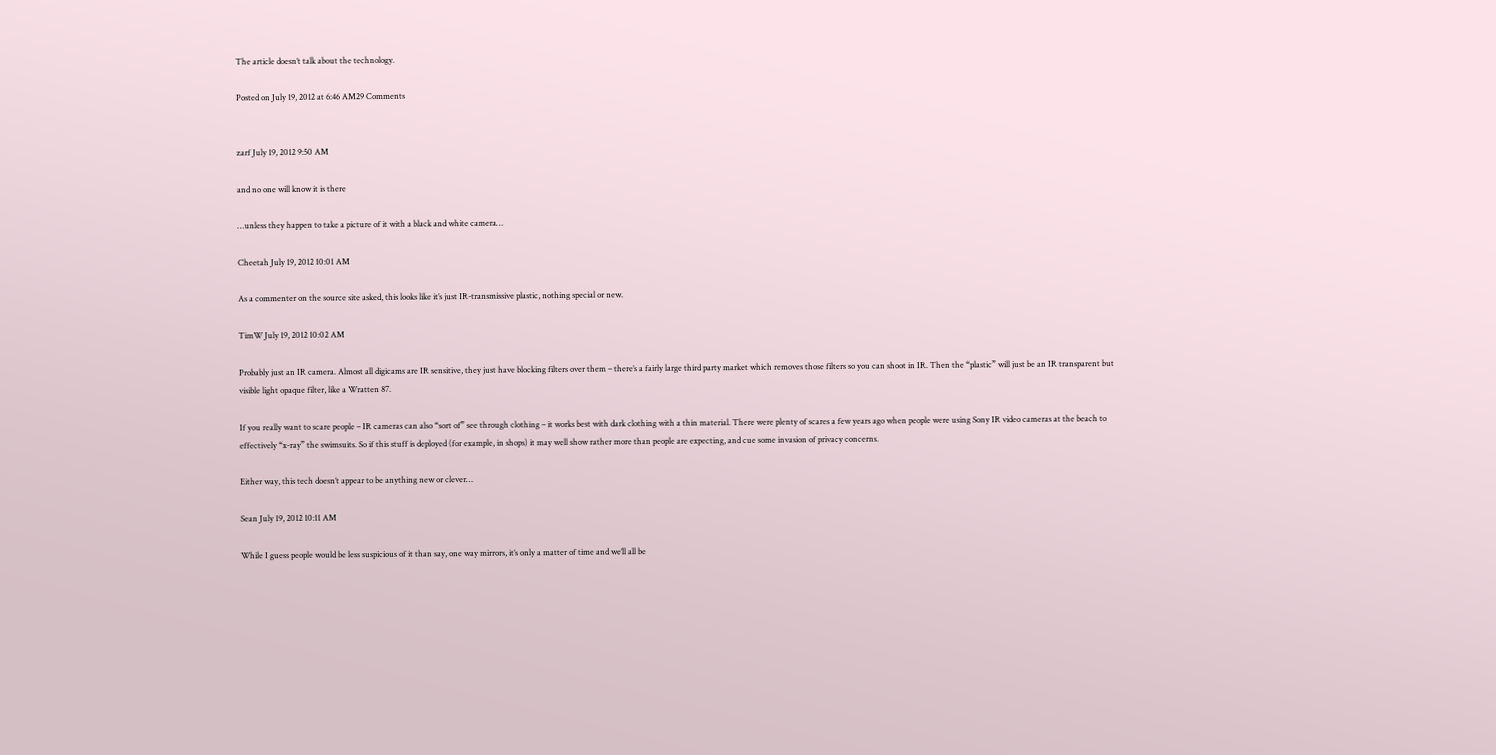The article doesn’t talk about the technology.

Posted on July 19, 2012 at 6:46 AM29 Comments


zarf July 19, 2012 9:50 AM

and no one will know it is there

…unless they happen to take a picture of it with a black and white camera…

Cheetah July 19, 2012 10:01 AM

As a commenter on the source site asked, this looks like it’s just IR-transmissive plastic, nothing special or new.

TimW July 19, 2012 10:02 AM

Probably just an IR camera. Almost all digicams are IR sensitive, they just have blocking filters over them – there’s a fairly large third party market which removes those filters so you can shoot in IR. Then the “plastic” will just be an IR transparent but visible light opaque filter, like a Wratten 87.

If you really want to scare people – IR cameras can also “sort of” see through clothing – it works best with dark clothing with a thin material. There were plenty of scares a few years ago when people were using Sony IR video cameras at the beach to effectively “x-ray” the swimsuits. So if this stuff is deployed (for example, in shops) it may well show rather more than people are expecting, and cue some invasion of privacy concerns.

Either way, this tech doesn’t appear to be anything new or clever…

Sean July 19, 2012 10:11 AM

While I guess people would be less suspicious of it than say, one way mirrors, it’s only a matter of time and we’ll all be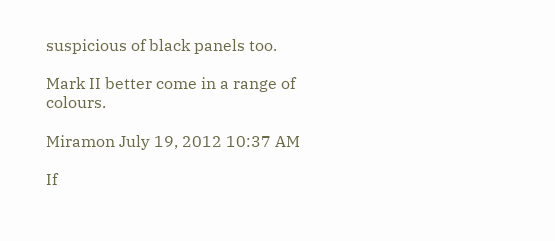suspicious of black panels too.

Mark II better come in a range of colours.

Miramon July 19, 2012 10:37 AM

If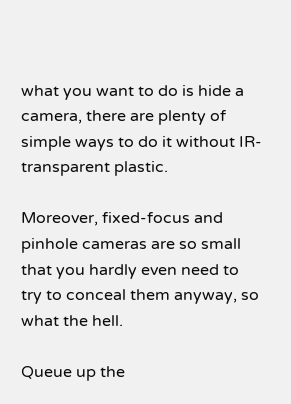what you want to do is hide a camera, there are plenty of simple ways to do it without IR-transparent plastic.

Moreover, fixed-focus and pinhole cameras are so small that you hardly even need to try to conceal them anyway, so what the hell.

Queue up the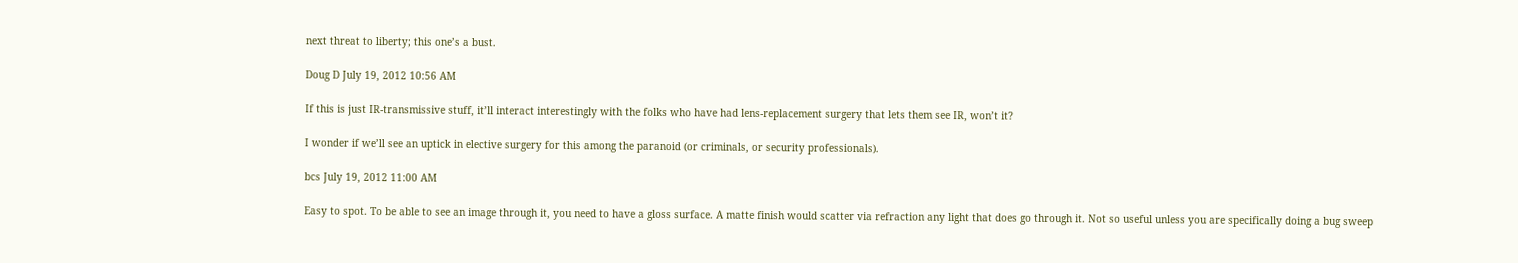next threat to liberty; this one’s a bust.

Doug D July 19, 2012 10:56 AM

If this is just IR-transmissive stuff, it’ll interact interestingly with the folks who have had lens-replacement surgery that lets them see IR, won’t it?

I wonder if we’ll see an uptick in elective surgery for this among the paranoid (or criminals, or security professionals).

bcs July 19, 2012 11:00 AM

Easy to spot. To be able to see an image through it, you need to have a gloss surface. A matte finish would scatter via refraction any light that does go through it. Not so useful unless you are specifically doing a bug sweep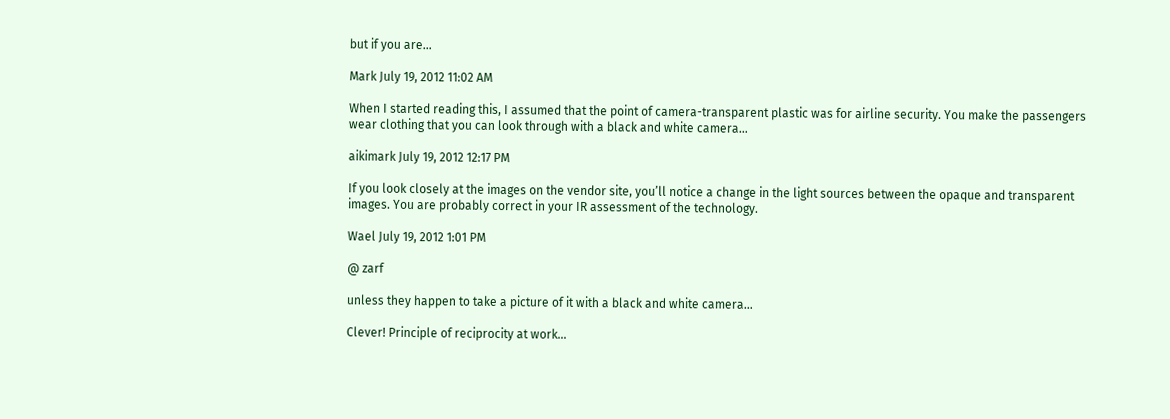but if you are…

Mark July 19, 2012 11:02 AM

When I started reading this, I assumed that the point of camera-transparent plastic was for airline security. You make the passengers wear clothing that you can look through with a black and white camera…

aikimark July 19, 2012 12:17 PM

If you look closely at the images on the vendor site, you’ll notice a change in the light sources between the opaque and transparent images. You are probably correct in your IR assessment of the technology.

Wael July 19, 2012 1:01 PM

@ zarf

unless they happen to take a picture of it with a black and white camera…

Clever! Principle of reciprocity at work…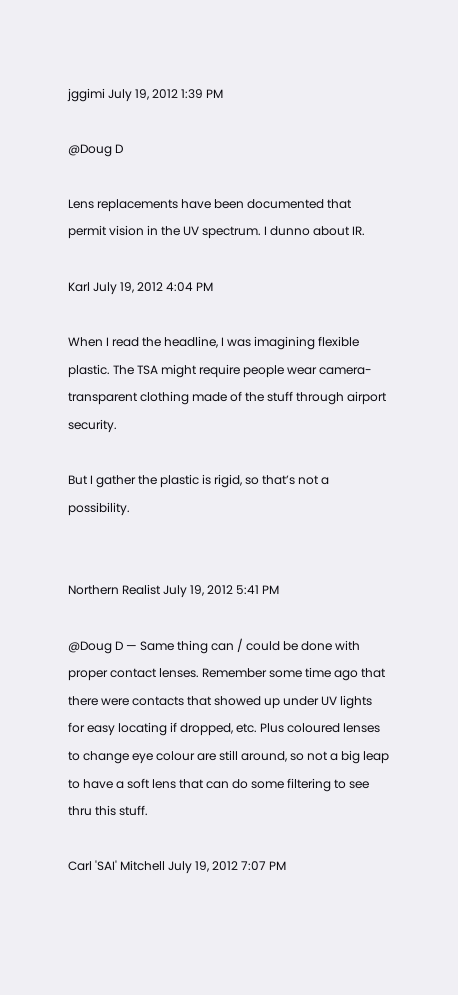jggimi July 19, 2012 1:39 PM

@Doug D

Lens replacements have been documented that permit vision in the UV spectrum. I dunno about IR.

Karl July 19, 2012 4:04 PM

When I read the headline, I was imagining flexible plastic. The TSA might require people wear camera-transparent clothing made of the stuff through airport security.

But I gather the plastic is rigid, so that’s not a possibility.


Northern Realist July 19, 2012 5:41 PM

@Doug D — Same thing can / could be done with proper contact lenses. Remember some time ago that there were contacts that showed up under UV lights for easy locating if dropped, etc. Plus coloured lenses to change eye colour are still around, so not a big leap to have a soft lens that can do some filtering to see thru this stuff.

Carl 'SAI' Mitchell July 19, 2012 7:07 PM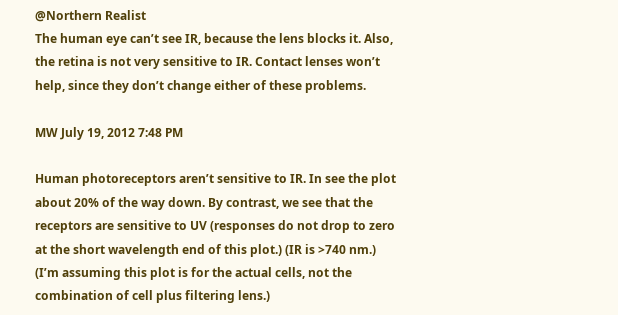@Northern Realist
The human eye can’t see IR, because the lens blocks it. Also, the retina is not very sensitive to IR. Contact lenses won’t help, since they don’t change either of these problems.

MW July 19, 2012 7:48 PM

Human photoreceptors aren’t sensitive to IR. In see the plot about 20% of the way down. By contrast, we see that the receptors are sensitive to UV (responses do not drop to zero at the short wavelength end of this plot.) (IR is >740 nm.) (I’m assuming this plot is for the actual cells, not the combination of cell plus filtering lens.)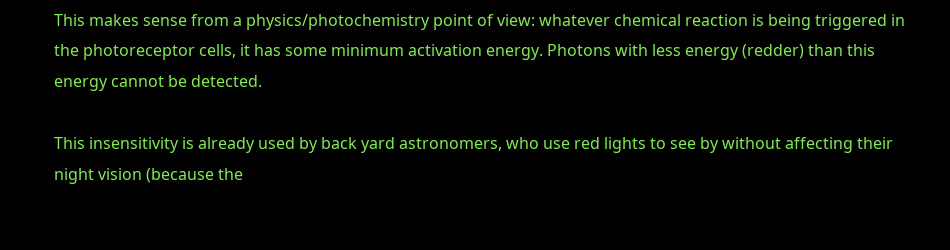This makes sense from a physics/photochemistry point of view: whatever chemical reaction is being triggered in the photoreceptor cells, it has some minimum activation energy. Photons with less energy (redder) than this energy cannot be detected.

This insensitivity is already used by back yard astronomers, who use red lights to see by without affecting their night vision (because the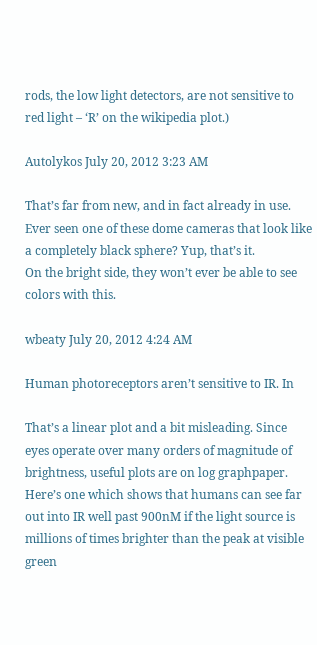rods, the low light detectors, are not sensitive to red light – ‘R’ on the wikipedia plot.)

Autolykos July 20, 2012 3:23 AM

That’s far from new, and in fact already in use. Ever seen one of these dome cameras that look like a completely black sphere? Yup, that’s it.
On the bright side, they won’t ever be able to see colors with this.

wbeaty July 20, 2012 4:24 AM

Human photoreceptors aren’t sensitive to IR. In

That’s a linear plot and a bit misleading. Since eyes operate over many orders of magnitude of brightness, useful plots are on log graphpaper. Here’s one which shows that humans can see far out into IR well past 900nM if the light source is millions of times brighter than the peak at visible green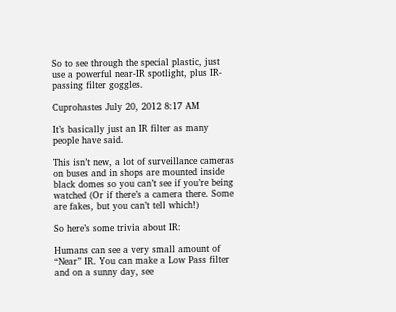So to see through the special plastic, just use a powerful near-IR spotlight, plus IR-passing filter goggles.

Cuprohastes July 20, 2012 8:17 AM

It’s basically just an IR filter as many people have said.

This isn’t new, a lot of surveillance cameras on buses and in shops are mounted inside black domes so you can’t see if you’re being watched (Or if there’s a camera there. Some are fakes, but you can’t tell which!)

So here’s some trivia about IR:

Humans can see a very small amount of “Near” IR. You can make a Low Pass filter and on a sunny day, see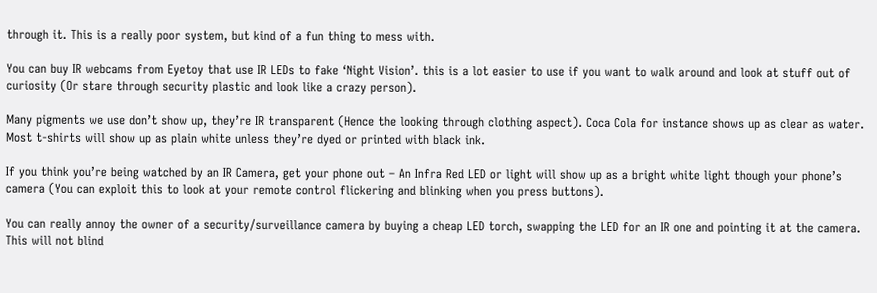through it. This is a really poor system, but kind of a fun thing to mess with.

You can buy IR webcams from Eyetoy that use IR LEDs to fake ‘Night Vision’. this is a lot easier to use if you want to walk around and look at stuff out of curiosity (Or stare through security plastic and look like a crazy person).

Many pigments we use don’t show up, they’re IR transparent (Hence the looking through clothing aspect). Coca Cola for instance shows up as clear as water. Most t-shirts will show up as plain white unless they’re dyed or printed with black ink.

If you think you’re being watched by an IR Camera, get your phone out – An Infra Red LED or light will show up as a bright white light though your phone’s camera (You can exploit this to look at your remote control flickering and blinking when you press buttons).

You can really annoy the owner of a security/surveillance camera by buying a cheap LED torch, swapping the LED for an IR one and pointing it at the camera. This will not blind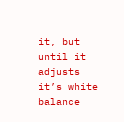it, but until it adjusts it’s white balance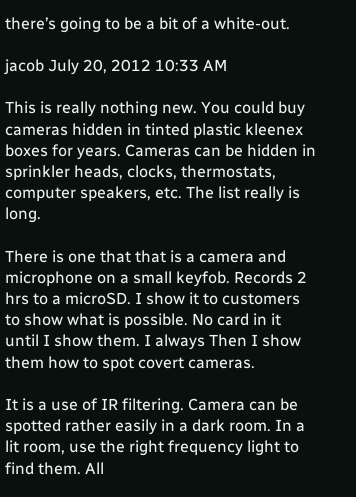there’s going to be a bit of a white-out.

jacob July 20, 2012 10:33 AM

This is really nothing new. You could buy cameras hidden in tinted plastic kleenex boxes for years. Cameras can be hidden in sprinkler heads, clocks, thermostats, computer speakers, etc. The list really is long.

There is one that that is a camera and microphone on a small keyfob. Records 2 hrs to a microSD. I show it to customers to show what is possible. No card in it until I show them. I always Then I show them how to spot covert cameras.

It is a use of IR filtering. Camera can be spotted rather easily in a dark room. In a lit room, use the right frequency light to find them. All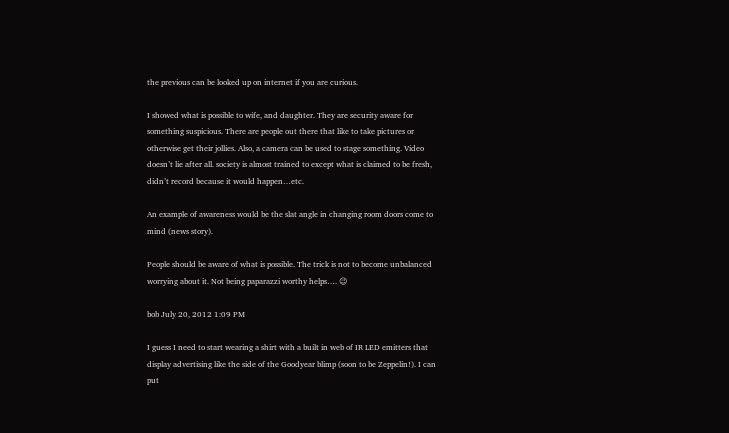the previous can be looked up on internet if you are curious.

I showed what is possible to wife, and daughter. They are security aware for something suspicious. There are people out there that like to take pictures or otherwise get their jollies. Also, a camera can be used to stage something. Video doesn’t lie after all. society is almost trained to except what is claimed to be fresh, didn’t record because it would happen…etc.

An example of awareness would be the slat angle in changing room doors come to mind (news story).

People should be aware of what is possible. The trick is not to become unbalanced worrying about it. Not being paparazzi worthy helps…. 😉

bob July 20, 2012 1:09 PM

I guess I need to start wearing a shirt with a built in web of IR LED emitters that display advertising like the side of the Goodyear blimp (soon to be Zeppelin!). I can put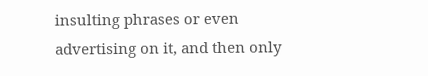insulting phrases or even advertising on it, and then only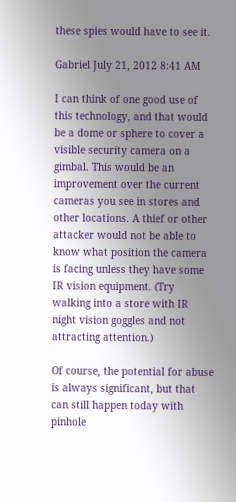these spies would have to see it.

Gabriel July 21, 2012 8:41 AM

I can think of one good use of this technology, and that would be a dome or sphere to cover a visible security camera on a gimbal. This would be an improvement over the current cameras you see in stores and other locations. A thief or other attacker would not be able to know what position the camera is facing unless they have some IR vision equipment. (Try walking into a store with IR night vision goggles and not attracting attention.)

Of course, the potential for abuse is always significant, but that can still happen today with pinhole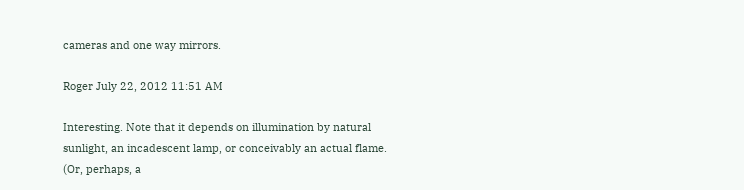cameras and one way mirrors.

Roger July 22, 2012 11:51 AM

Interesting. Note that it depends on illumination by natural sunlight, an incadescent lamp, or conceivably an actual flame. (Or, perhaps, a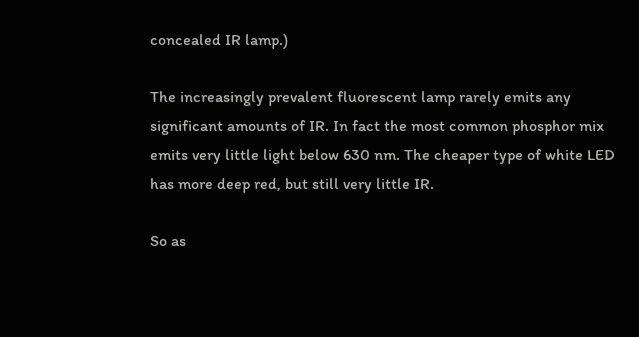concealed IR lamp.)

The increasingly prevalent fluorescent lamp rarely emits any significant amounts of IR. In fact the most common phosphor mix emits very little light below 630 nm. The cheaper type of white LED has more deep red, but still very little IR.

So as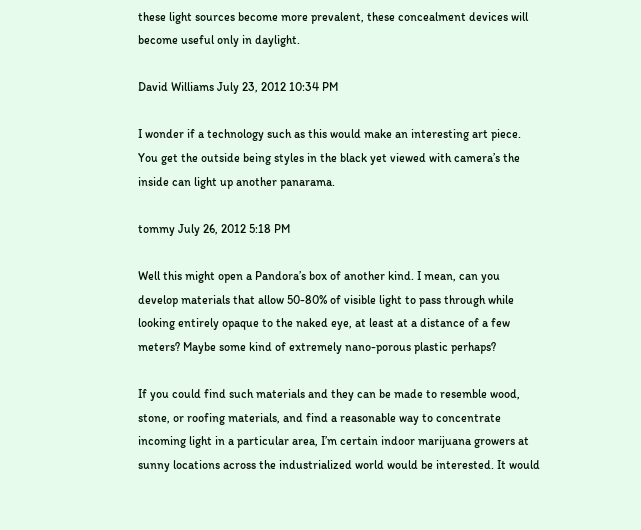these light sources become more prevalent, these concealment devices will become useful only in daylight.

David Williams July 23, 2012 10:34 PM

I wonder if a technology such as this would make an interesting art piece. You get the outside being styles in the black yet viewed with camera’s the inside can light up another panarama.

tommy July 26, 2012 5:18 PM

Well this might open a Pandora’s box of another kind. I mean, can you develop materials that allow 50-80% of visible light to pass through while looking entirely opaque to the naked eye, at least at a distance of a few meters? Maybe some kind of extremely nano-porous plastic perhaps?

If you could find such materials and they can be made to resemble wood, stone, or roofing materials, and find a reasonable way to concentrate incoming light in a particular area, I’m certain indoor marijuana growers at sunny locations across the industrialized world would be interested. It would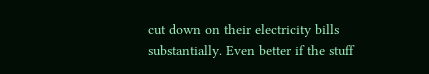cut down on their electricity bills substantially. Even better if the stuff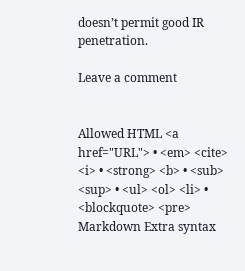doesn’t permit good IR penetration.

Leave a comment


Allowed HTML <a href="URL"> • <em> <cite> <i> • <strong> <b> • <sub> <sup> • <ul> <ol> <li> • <blockquote> <pre> Markdown Extra syntax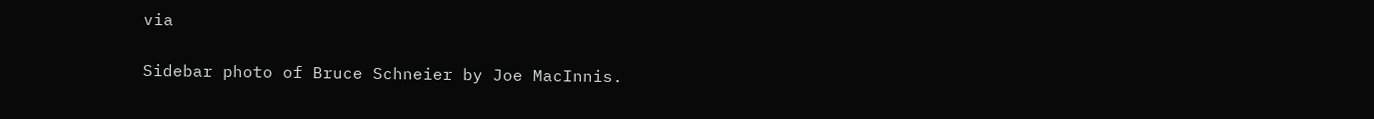via

Sidebar photo of Bruce Schneier by Joe MacInnis.